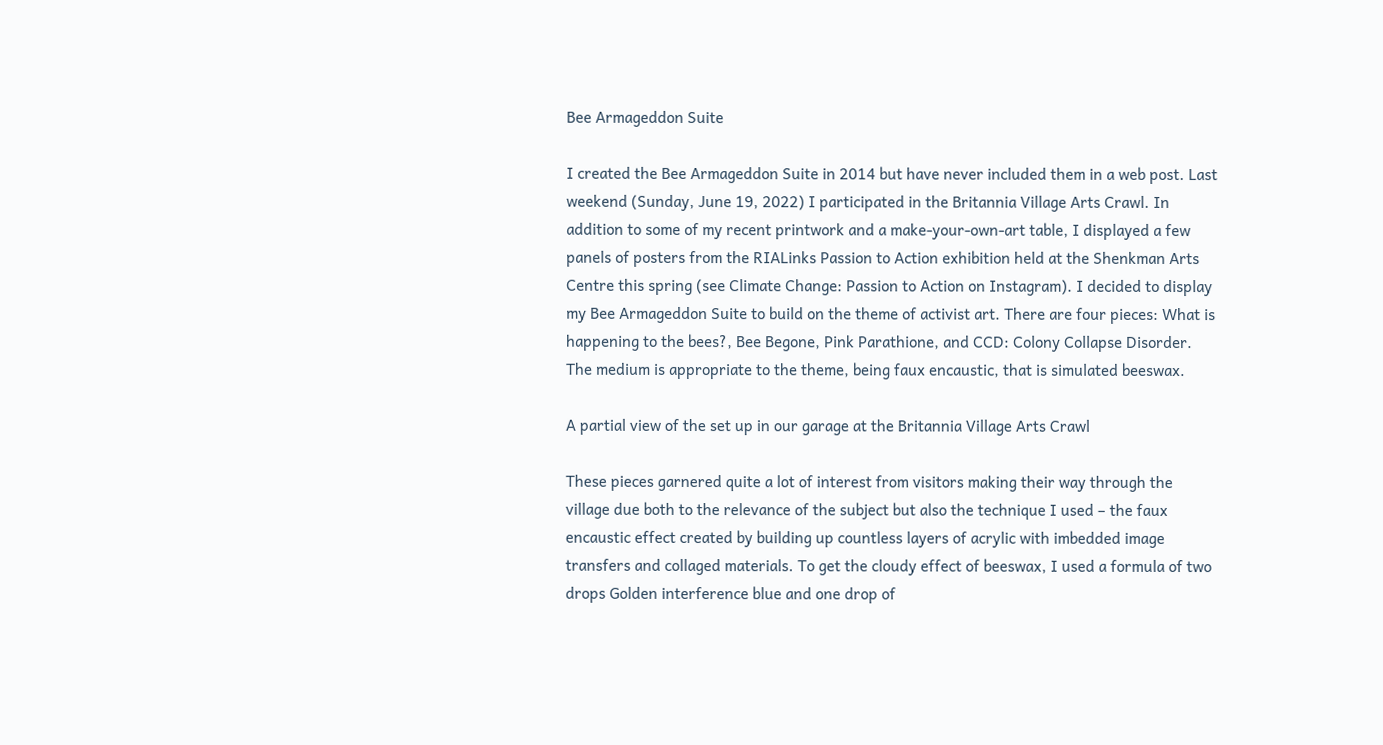Bee Armageddon Suite

I created the Bee Armageddon Suite in 2014 but have never included them in a web post. Last weekend (Sunday, June 19, 2022) I participated in the Britannia Village Arts Crawl. In addition to some of my recent printwork and a make-your-own-art table, I displayed a few panels of posters from the RIALinks Passion to Action exhibition held at the Shenkman Arts Centre this spring (see Climate Change: Passion to Action on Instagram). I decided to display my Bee Armageddon Suite to build on the theme of activist art. There are four pieces: What is happening to the bees?, Bee Begone, Pink Parathione, and CCD: Colony Collapse Disorder. The medium is appropriate to the theme, being faux encaustic, that is simulated beeswax.

A partial view of the set up in our garage at the Britannia Village Arts Crawl

These pieces garnered quite a lot of interest from visitors making their way through the village due both to the relevance of the subject but also the technique I used – the faux encaustic effect created by building up countless layers of acrylic with imbedded image transfers and collaged materials. To get the cloudy effect of beeswax, I used a formula of two drops Golden interference blue and one drop of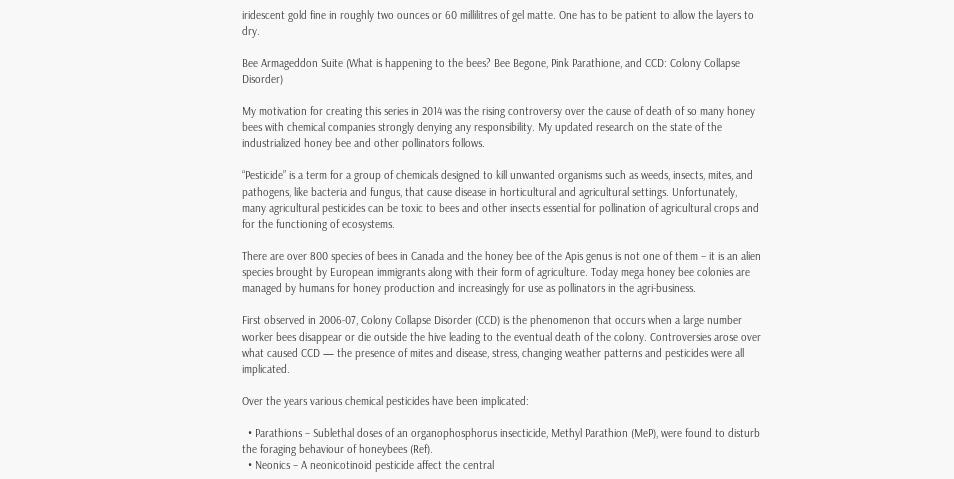iridescent gold fine in roughly two ounces or 60 millilitres of gel matte. One has to be patient to allow the layers to dry.

Bee Armageddon Suite (What is happening to the bees? Bee Begone, Pink Parathione, and CCD: Colony Collapse Disorder)

My motivation for creating this series in 2014 was the rising controversy over the cause of death of so many honey bees with chemical companies strongly denying any responsibility. My updated research on the state of the industrialized honey bee and other pollinators follows.

“Pesticide” is a term for a group of chemicals designed to kill unwanted organisms such as weeds, insects, mites, and pathogens, like bacteria and fungus, that cause disease in horticultural and agricultural settings. Unfortunately, many agricultural pesticides can be toxic to bees and other insects essential for pollination of agricultural crops and for the functioning of ecosystems.

There are over 800 species of bees in Canada and the honey bee of the Apis genus is not one of them – it is an alien species brought by European immigrants along with their form of agriculture. Today mega honey bee colonies are managed by humans for honey production and increasingly for use as pollinators in the agri-business.

First observed in 2006-07, Colony Collapse Disorder (CCD) is the phenomenon that occurs when a large number worker bees disappear or die outside the hive leading to the eventual death of the colony. Controversies arose over what caused CCD — the presence of mites and disease, stress, changing weather patterns and pesticides were all implicated.

Over the years various chemical pesticides have been implicated:

  • Parathions – Sublethal doses of an organophosphorus insecticide, Methyl Parathion (MeP), were found to disturb the foraging behaviour of honeybees (Ref).
  • Neonics – A neonicotinoid pesticide affect the central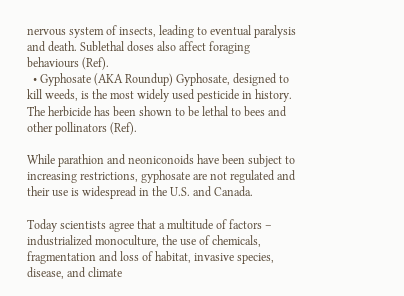nervous system of insects, leading to eventual paralysis and death. Sublethal doses also affect foraging behaviours (Ref).
  • Gyphosate (AKA Roundup) Gyphosate, designed to kill weeds, is the most widely used pesticide in history. The herbicide has been shown to be lethal to bees and other pollinators (Ref).

While parathion and neoniconoids have been subject to increasing restrictions, gyphosate are not regulated and their use is widespread in the U.S. and Canada.

Today scientists agree that a multitude of factors – industrialized monoculture, the use of chemicals, fragmentation and loss of habitat, invasive species, disease, and climate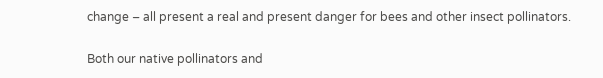change – all present a real and present danger for bees and other insect pollinators.

Both our native pollinators and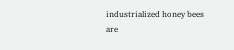industrialized honey bees are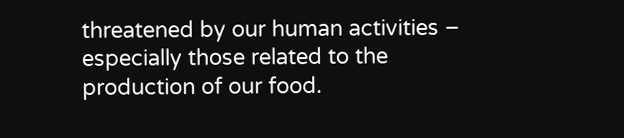threatened by our human activities – especially those related to the production of our food.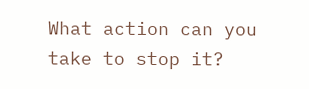What action can you take to stop it?